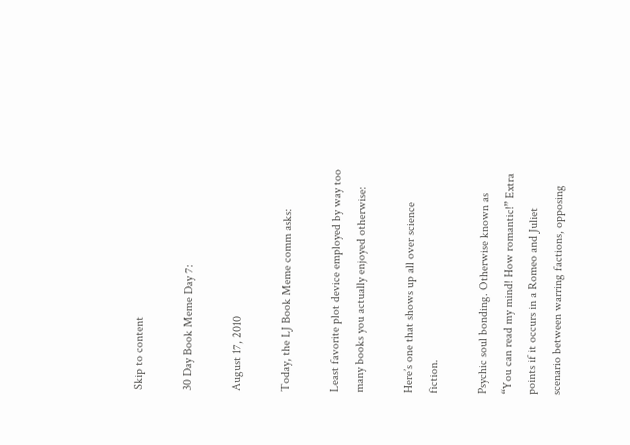Skip to content

30 Day Book Meme Day 7:

August 17, 2010

Today, the LJ Book Meme comm asks:

Least favorite plot device employed by way too many books you actually enjoyed otherwise:

Here’s one that shows up all over science fiction.

Psychic soul bonding. Otherwise known as “You can read my mind! How romantic!” Extra points if it occurs in a Romeo and Juliet scenario between warring factions, opposing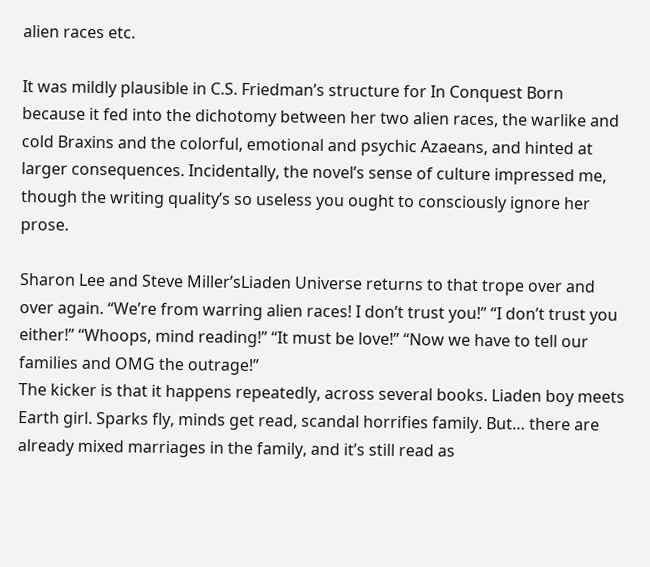alien races etc.

It was mildly plausible in C.S. Friedman’s structure for In Conquest Born because it fed into the dichotomy between her two alien races, the warlike and cold Braxins and the colorful, emotional and psychic Azaeans, and hinted at larger consequences. Incidentally, the novel’s sense of culture impressed me, though the writing quality’s so useless you ought to consciously ignore her prose.

Sharon Lee and Steve Miller’sLiaden Universe returns to that trope over and over again. “We’re from warring alien races! I don’t trust you!” “I don’t trust you either!” “Whoops, mind reading!” “It must be love!” “Now we have to tell our families and OMG the outrage!”
The kicker is that it happens repeatedly, across several books. Liaden boy meets Earth girl. Sparks fly, minds get read, scandal horrifies family. But… there are already mixed marriages in the family, and it’s still read as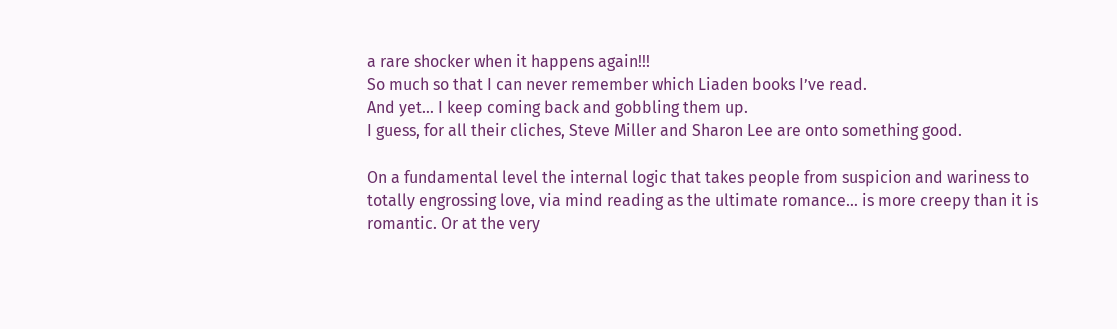a rare shocker when it happens again!!!
So much so that I can never remember which Liaden books I’ve read.
And yet… I keep coming back and gobbling them up.
I guess, for all their cliches, Steve Miller and Sharon Lee are onto something good.

On a fundamental level the internal logic that takes people from suspicion and wariness to totally engrossing love, via mind reading as the ultimate romance… is more creepy than it is romantic. Or at the very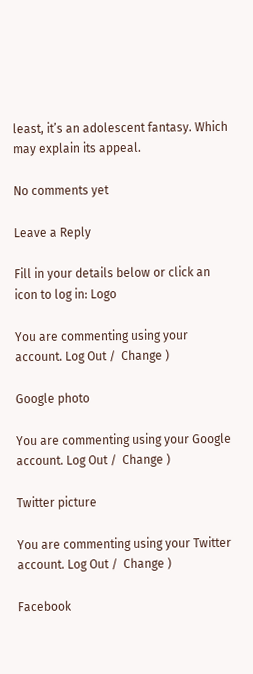least, it’s an adolescent fantasy. Which may explain its appeal.

No comments yet

Leave a Reply

Fill in your details below or click an icon to log in: Logo

You are commenting using your account. Log Out /  Change )

Google photo

You are commenting using your Google account. Log Out /  Change )

Twitter picture

You are commenting using your Twitter account. Log Out /  Change )

Facebook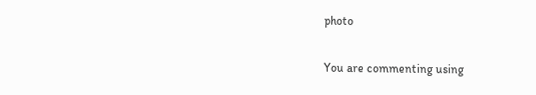photo

You are commenting using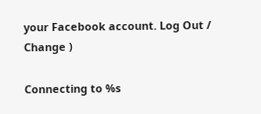your Facebook account. Log Out /  Change )

Connecting to %s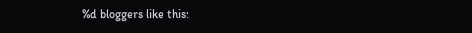%d bloggers like this: